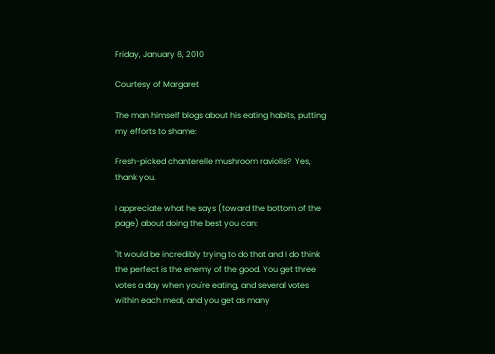Friday, January 8, 2010

Courtesy of Margaret

The man himself blogs about his eating habits, putting my efforts to shame:

Fresh-picked chanterelle mushroom raviolis?  Yes, thank you.

I appreciate what he says (toward the bottom of the page) about doing the best you can:

"It would be incredibly trying to do that and I do think the perfect is the enemy of the good. You get three votes a day when you're eating, and several votes within each meal, and you get as many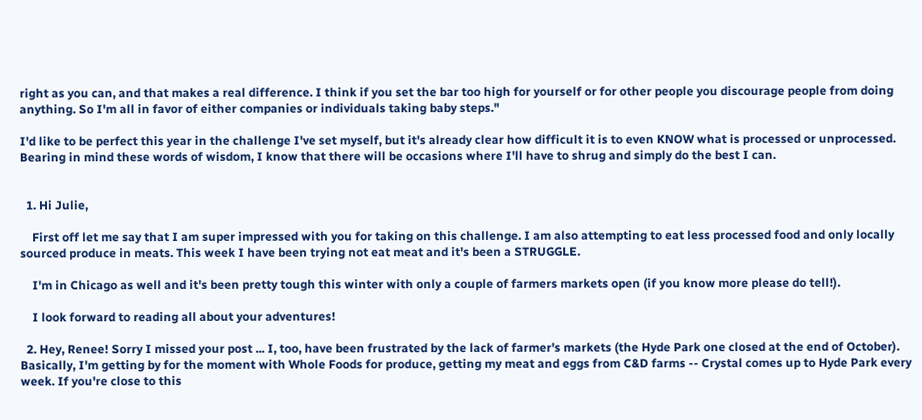right as you can, and that makes a real difference. I think if you set the bar too high for yourself or for other people you discourage people from doing anything. So I'm all in favor of either companies or individuals taking baby steps."

I'd like to be perfect this year in the challenge I've set myself, but it's already clear how difficult it is to even KNOW what is processed or unprocessed.  Bearing in mind these words of wisdom, I know that there will be occasions where I'll have to shrug and simply do the best I can.


  1. Hi Julie,

    First off let me say that I am super impressed with you for taking on this challenge. I am also attempting to eat less processed food and only locally sourced produce in meats. This week I have been trying not eat meat and it's been a STRUGGLE.

    I'm in Chicago as well and it's been pretty tough this winter with only a couple of farmers markets open (if you know more please do tell!).

    I look forward to reading all about your adventures!

  2. Hey, Renee! Sorry I missed your post ... I, too, have been frustrated by the lack of farmer's markets (the Hyde Park one closed at the end of October). Basically, I'm getting by for the moment with Whole Foods for produce, getting my meat and eggs from C&D farms -- Crystal comes up to Hyde Park every week. If you're close to this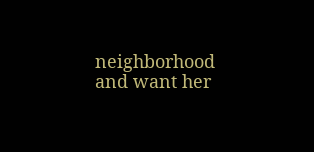neighborhood and want her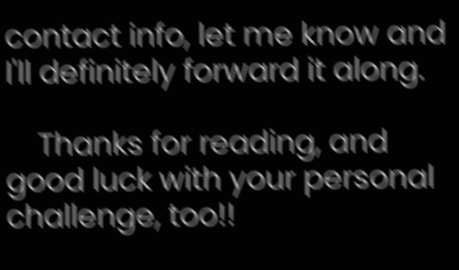contact info, let me know and I'll definitely forward it along.

    Thanks for reading, and good luck with your personal challenge, too!!